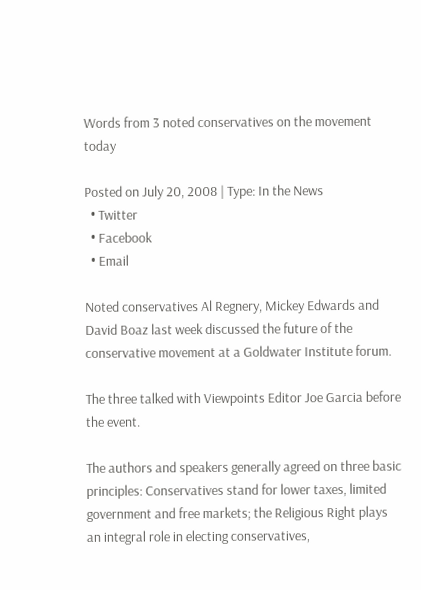Words from 3 noted conservatives on the movement today

Posted on July 20, 2008 | Type: In the News
  • Twitter
  • Facebook
  • Email

Noted conservatives Al Regnery, Mickey Edwards and David Boaz last week discussed the future of the conservative movement at a Goldwater Institute forum.

The three talked with Viewpoints Editor Joe Garcia before the event.

The authors and speakers generally agreed on three basic principles: Conservatives stand for lower taxes, limited government and free markets; the Religious Right plays an integral role in electing conservatives,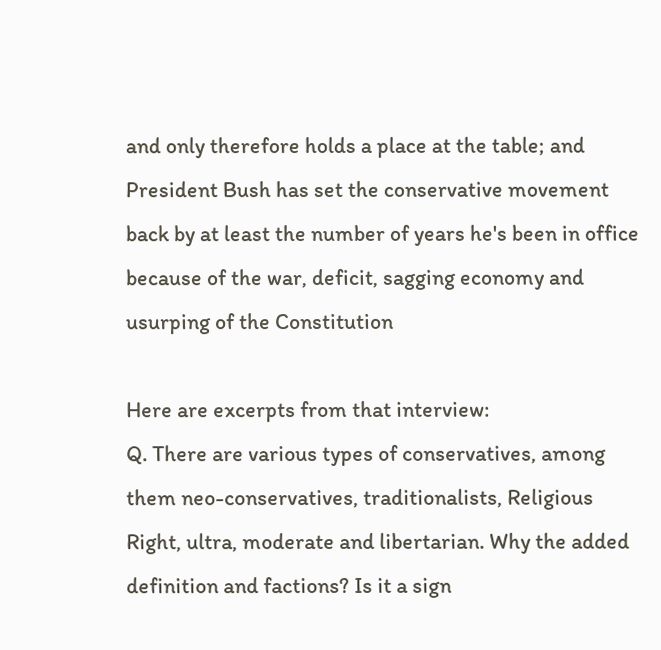and only therefore holds a place at the table; and President Bush has set the conservative movement back by at least the number of years he's been in office because of the war, deficit, sagging economy and usurping of the Constitution

Here are excerpts from that interview:
Q. There are various types of conservatives, among them neo-conservatives, traditionalists, Religious Right, ultra, moderate and libertarian. Why the added definition and factions? Is it a sign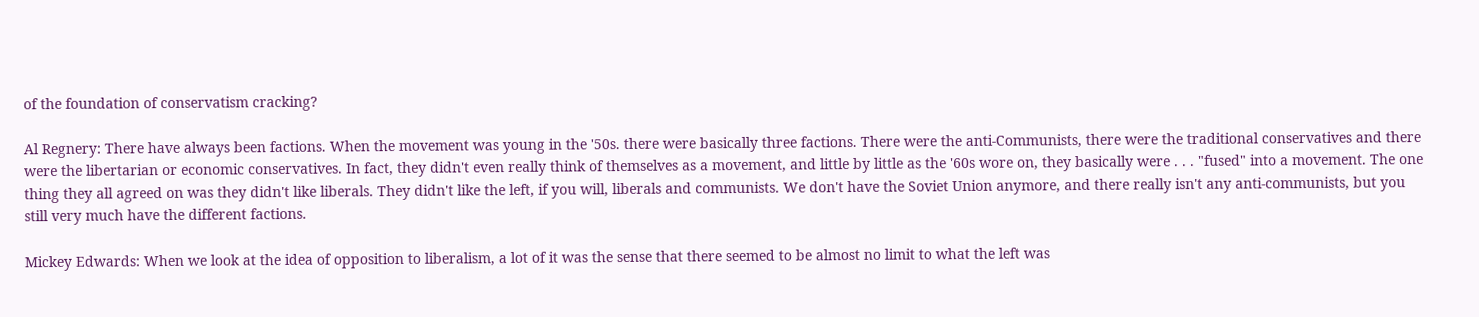of the foundation of conservatism cracking?

Al Regnery: There have always been factions. When the movement was young in the '50s. there were basically three factions. There were the anti-Communists, there were the traditional conservatives and there were the libertarian or economic conservatives. In fact, they didn't even really think of themselves as a movement, and little by little as the '60s wore on, they basically were . . . "fused" into a movement. The one thing they all agreed on was they didn't like liberals. They didn't like the left, if you will, liberals and communists. We don't have the Soviet Union anymore, and there really isn't any anti-communists, but you still very much have the different factions.

Mickey Edwards: When we look at the idea of opposition to liberalism, a lot of it was the sense that there seemed to be almost no limit to what the left was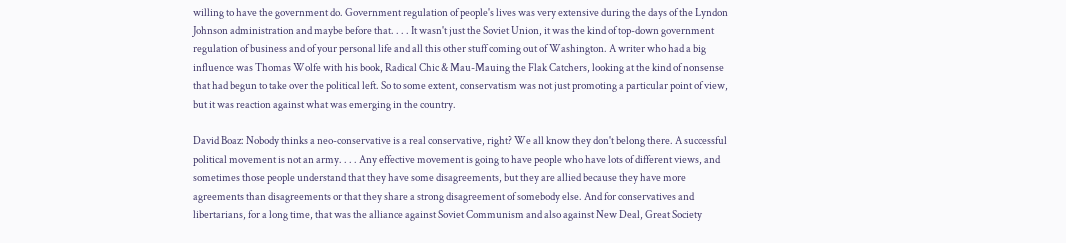willing to have the government do. Government regulation of people's lives was very extensive during the days of the Lyndon Johnson administration and maybe before that. . . . It wasn't just the Soviet Union, it was the kind of top-down government regulation of business and of your personal life and all this other stuff coming out of Washington. A writer who had a big influence was Thomas Wolfe with his book, Radical Chic & Mau-Mauing the Flak Catchers, looking at the kind of nonsense that had begun to take over the political left. So to some extent, conservatism was not just promoting a particular point of view, but it was reaction against what was emerging in the country.

David Boaz: Nobody thinks a neo-conservative is a real conservative, right? We all know they don't belong there. A successful political movement is not an army. . . . Any effective movement is going to have people who have lots of different views, and sometimes those people understand that they have some disagreements, but they are allied because they have more agreements than disagreements or that they share a strong disagreement of somebody else. And for conservatives and libertarians, for a long time, that was the alliance against Soviet Communism and also against New Deal, Great Society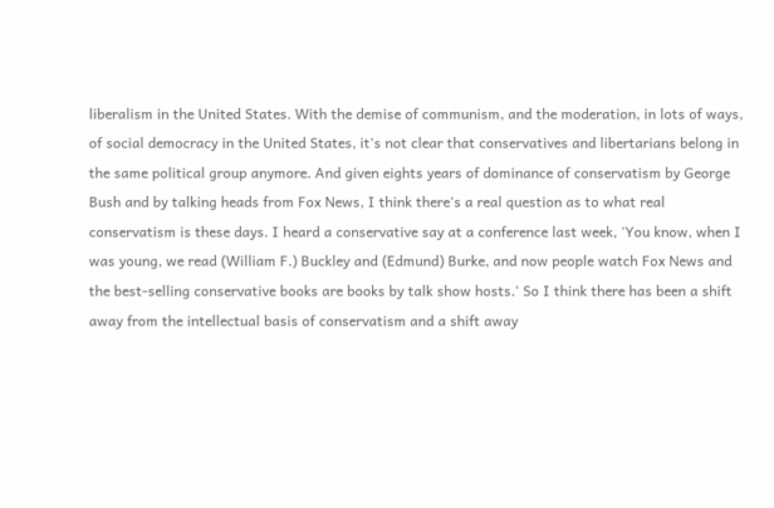liberalism in the United States. With the demise of communism, and the moderation, in lots of ways, of social democracy in the United States, it's not clear that conservatives and libertarians belong in the same political group anymore. And given eights years of dominance of conservatism by George Bush and by talking heads from Fox News, I think there's a real question as to what real conservatism is these days. I heard a conservative say at a conference last week, 'You know, when I was young, we read (William F.) Buckley and (Edmund) Burke, and now people watch Fox News and the best-selling conservative books are books by talk show hosts.' So I think there has been a shift away from the intellectual basis of conservatism and a shift away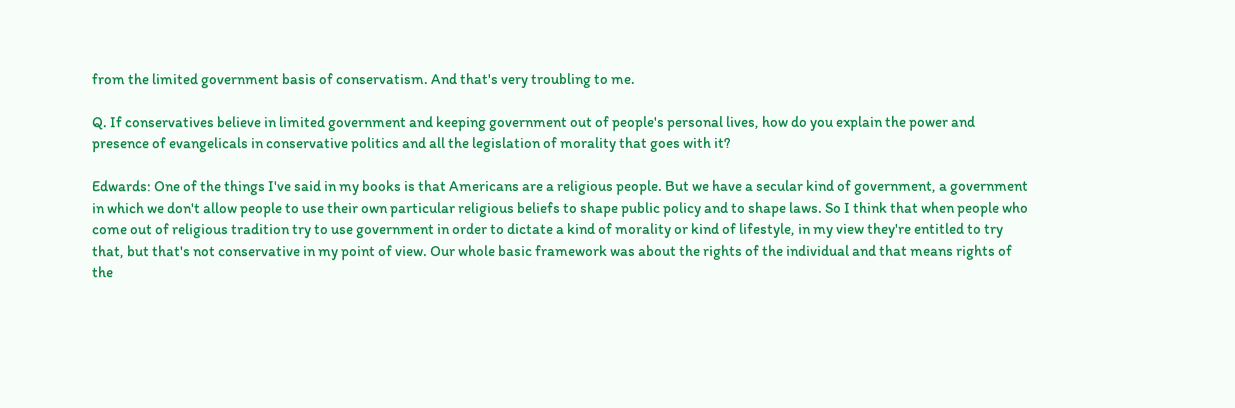from the limited government basis of conservatism. And that's very troubling to me.

Q. If conservatives believe in limited government and keeping government out of people's personal lives, how do you explain the power and presence of evangelicals in conservative politics and all the legislation of morality that goes with it?

Edwards: One of the things I've said in my books is that Americans are a religious people. But we have a secular kind of government, a government in which we don't allow people to use their own particular religious beliefs to shape public policy and to shape laws. So I think that when people who come out of religious tradition try to use government in order to dictate a kind of morality or kind of lifestyle, in my view they're entitled to try that, but that's not conservative in my point of view. Our whole basic framework was about the rights of the individual and that means rights of the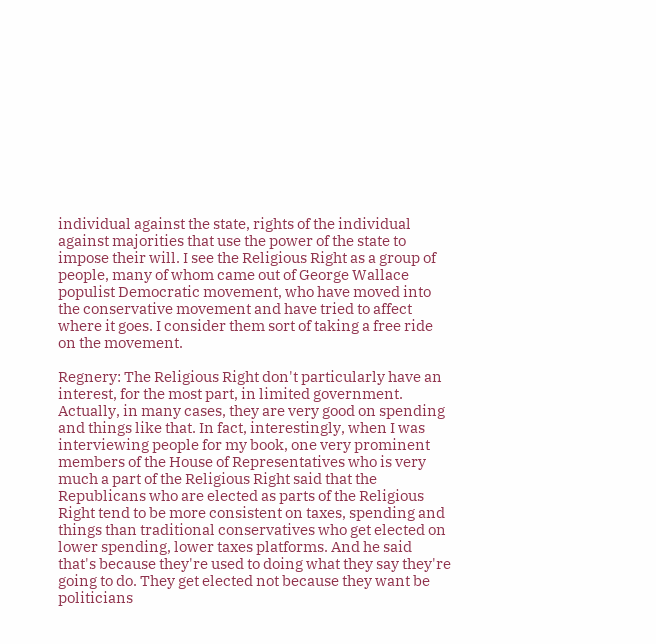individual against the state, rights of the individual against majorities that use the power of the state to impose their will. I see the Religious Right as a group of people, many of whom came out of George Wallace populist Democratic movement, who have moved into the conservative movement and have tried to affect where it goes. I consider them sort of taking a free ride on the movement.

Regnery: The Religious Right don't particularly have an interest, for the most part, in limited government. Actually, in many cases, they are very good on spending and things like that. In fact, interestingly, when I was interviewing people for my book, one very prominent members of the House of Representatives who is very much a part of the Religious Right said that the Republicans who are elected as parts of the Religious Right tend to be more consistent on taxes, spending and things than traditional conservatives who get elected on lower spending, lower taxes platforms. And he said that's because they're used to doing what they say they're going to do. They get elected not because they want be politicians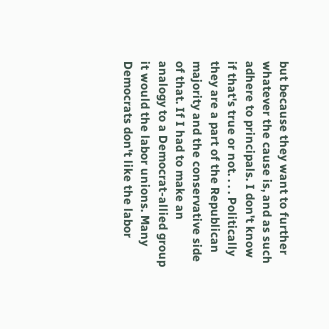but because they want to further whatever the cause is, and as such adhere to principals. I don't know if that's true or not. . . . Politically they are a part of the Republican majority and the conservative side of that. If I had to make an analogy to a Democrat-allied group it would the labor unions. Many Democrats don't like the labor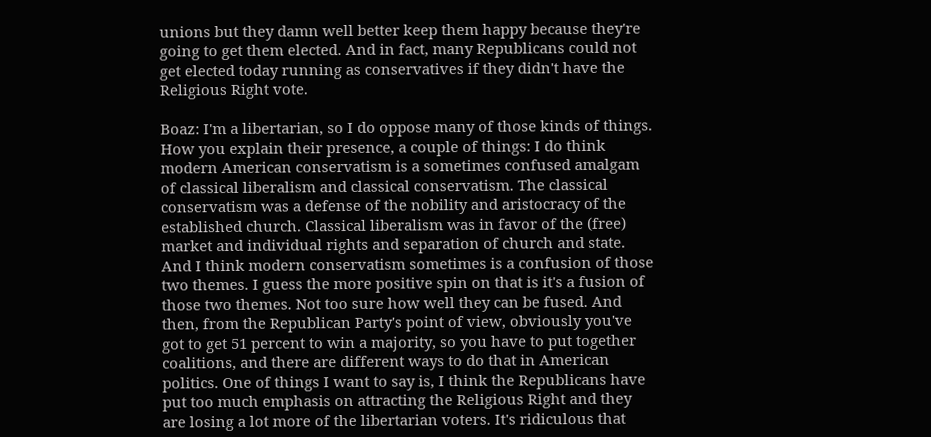unions but they damn well better keep them happy because they're going to get them elected. And in fact, many Republicans could not get elected today running as conservatives if they didn't have the Religious Right vote.

Boaz: I'm a libertarian, so I do oppose many of those kinds of things. How you explain their presence, a couple of things: I do think modern American conservatism is a sometimes confused amalgam of classical liberalism and classical conservatism. The classical conservatism was a defense of the nobility and aristocracy of the established church. Classical liberalism was in favor of the (free) market and individual rights and separation of church and state. And I think modern conservatism sometimes is a confusion of those two themes. I guess the more positive spin on that is it's a fusion of those two themes. Not too sure how well they can be fused. And then, from the Republican Party's point of view, obviously you've got to get 51 percent to win a majority, so you have to put together coalitions, and there are different ways to do that in American politics. One of things I want to say is, I think the Republicans have put too much emphasis on attracting the Religious Right and they are losing a lot more of the libertarian voters. It's ridiculous that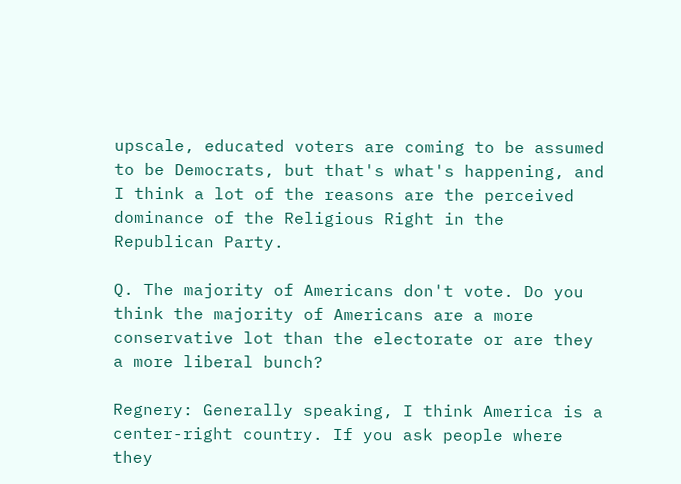upscale, educated voters are coming to be assumed to be Democrats, but that's what's happening, and I think a lot of the reasons are the perceived dominance of the Religious Right in the Republican Party.

Q. The majority of Americans don't vote. Do you think the majority of Americans are a more conservative lot than the electorate or are they a more liberal bunch?

Regnery: Generally speaking, I think America is a center-right country. If you ask people where they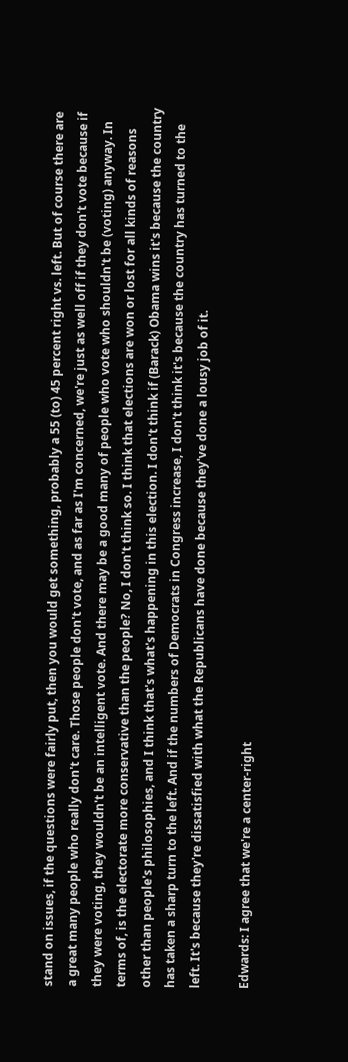stand on issues, if the questions were fairly put, then you would get something, probably a 55 (to) 45 percent right vs. left. But of course there are a great many people who really don't care. Those people don't vote, and as far as I'm concerned, we're just as well off if they don't vote because if they were voting, they wouldn't be an intelligent vote. And there may be a good many of people who vote who shouldn't be (voting) anyway. In terms of, is the electorate more conservative than the people? No, I don't think so. I think that elections are won or lost for all kinds of reasons other than people's philosophies, and I think that's what's happening in this election. I don't think if (Barack) Obama wins it's because the country has taken a sharp turn to the left. And if the numbers of Democrats in Congress increase, I don't think it's because the country has turned to the left. It's because they're dissatisfied with what the Republicans have done because they've done a lousy job of it.

Edwards: I agree that we're a center-right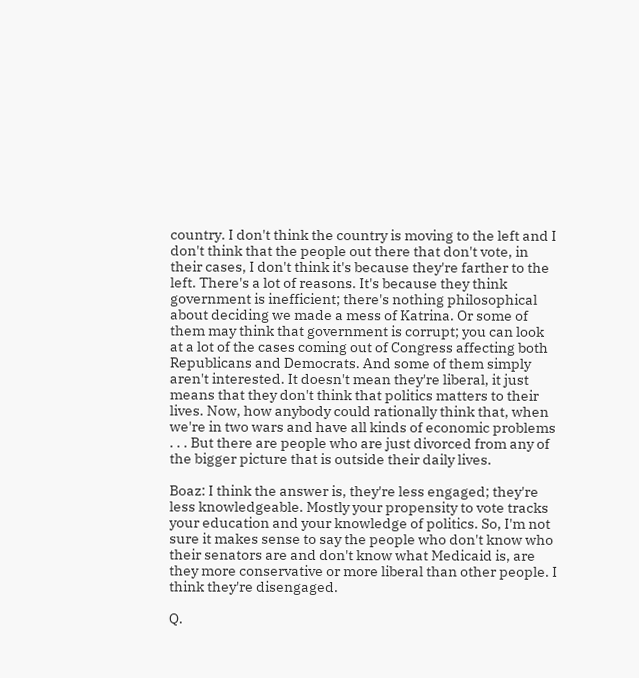country. I don't think the country is moving to the left and I don't think that the people out there that don't vote, in their cases, I don't think it's because they're farther to the left. There's a lot of reasons. It's because they think government is inefficient; there's nothing philosophical about deciding we made a mess of Katrina. Or some of them may think that government is corrupt; you can look at a lot of the cases coming out of Congress affecting both Republicans and Democrats. And some of them simply aren't interested. It doesn't mean they're liberal, it just means that they don't think that politics matters to their lives. Now, how anybody could rationally think that, when we're in two wars and have all kinds of economic problems . . . But there are people who are just divorced from any of the bigger picture that is outside their daily lives.

Boaz: I think the answer is, they're less engaged; they're less knowledgeable. Mostly your propensity to vote tracks your education and your knowledge of politics. So, I'm not sure it makes sense to say the people who don't know who their senators are and don't know what Medicaid is, are they more conservative or more liberal than other people. I think they're disengaged.

Q.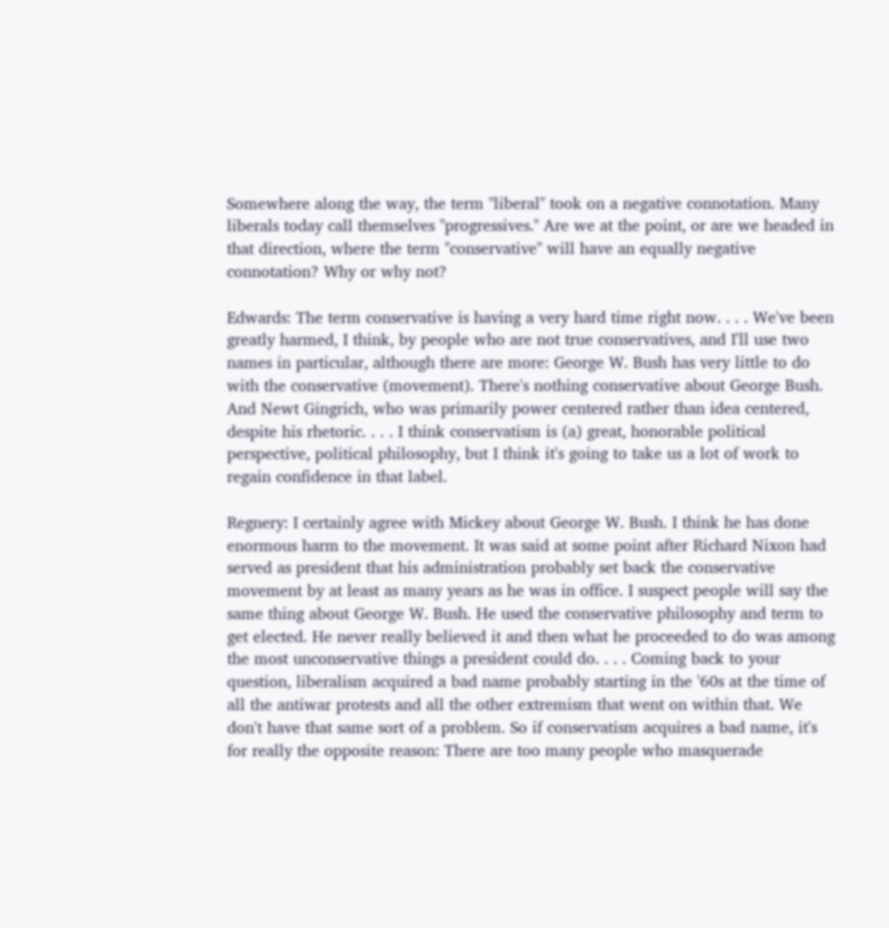Somewhere along the way, the term "liberal" took on a negative connotation. Many liberals today call themselves "progressives." Are we at the point, or are we headed in that direction, where the term "conservative" will have an equally negative connotation? Why or why not?

Edwards: The term conservative is having a very hard time right now. . . . We've been greatly harmed, I think, by people who are not true conservatives, and I'll use two names in particular, although there are more: George W. Bush has very little to do with the conservative (movement). There's nothing conservative about George Bush. And Newt Gingrich, who was primarily power centered rather than idea centered, despite his rhetoric. . . . I think conservatism is (a) great, honorable political perspective, political philosophy, but I think it's going to take us a lot of work to regain confidence in that label.

Regnery: I certainly agree with Mickey about George W. Bush. I think he has done enormous harm to the movement. It was said at some point after Richard Nixon had served as president that his administration probably set back the conservative movement by at least as many years as he was in office. I suspect people will say the same thing about George W. Bush. He used the conservative philosophy and term to get elected. He never really believed it and then what he proceeded to do was among the most unconservative things a president could do. . . . Coming back to your question, liberalism acquired a bad name probably starting in the '60s at the time of all the antiwar protests and all the other extremism that went on within that. We don't have that same sort of a problem. So if conservatism acquires a bad name, it's for really the opposite reason: There are too many people who masquerade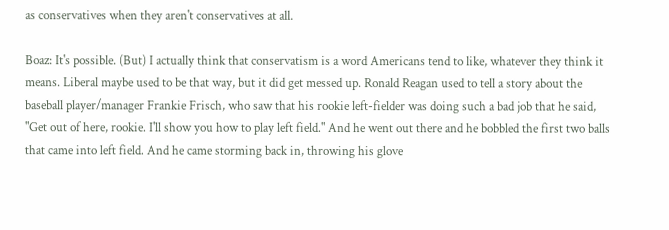as conservatives when they aren't conservatives at all.

Boaz: It's possible. (But) I actually think that conservatism is a word Americans tend to like, whatever they think it means. Liberal maybe used to be that way, but it did get messed up. Ronald Reagan used to tell a story about the baseball player/manager Frankie Frisch, who saw that his rookie left-fielder was doing such a bad job that he said, "Get out of here, rookie. I'll show you how to play left field." And he went out there and he bobbled the first two balls that came into left field. And he came storming back in, throwing his glove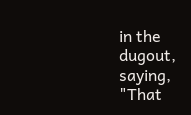in the dugout, saying, "That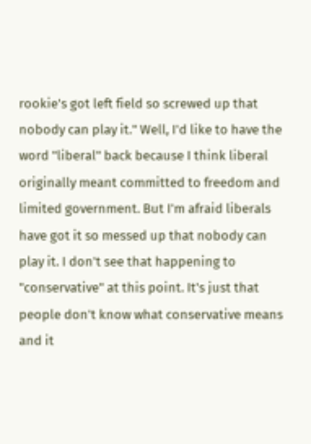rookie's got left field so screwed up that nobody can play it." Well, I'd like to have the word "liberal" back because I think liberal originally meant committed to freedom and limited government. But I'm afraid liberals have got it so messed up that nobody can play it. I don't see that happening to "conservative" at this point. It's just that people don't know what conservative means and it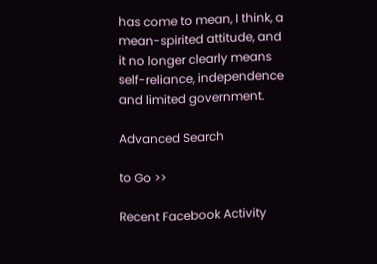has come to mean, I think, a mean-spirited attitude, and it no longer clearly means self-reliance, independence and limited government.

Advanced Search

to Go >>

Recent Facebook Activity